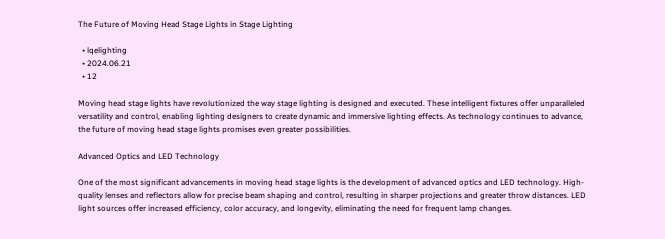The Future of Moving Head Stage Lights in Stage Lighting

  • lqelighting
  • 2024.06.21
  • 12

Moving head stage lights have revolutionized the way stage lighting is designed and executed. These intelligent fixtures offer unparalleled versatility and control, enabling lighting designers to create dynamic and immersive lighting effects. As technology continues to advance, the future of moving head stage lights promises even greater possibilities.

Advanced Optics and LED Technology

One of the most significant advancements in moving head stage lights is the development of advanced optics and LED technology. High-quality lenses and reflectors allow for precise beam shaping and control, resulting in sharper projections and greater throw distances. LED light sources offer increased efficiency, color accuracy, and longevity, eliminating the need for frequent lamp changes.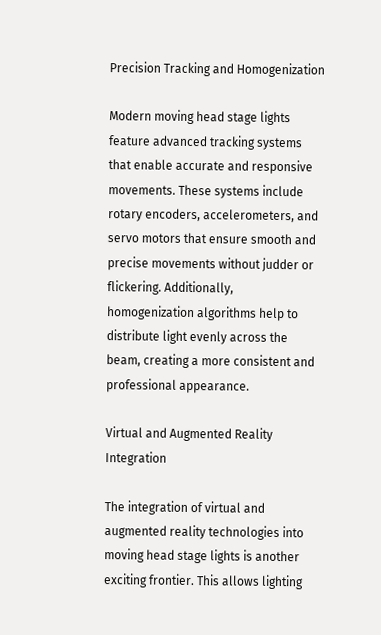Precision Tracking and Homogenization

Modern moving head stage lights feature advanced tracking systems that enable accurate and responsive movements. These systems include rotary encoders, accelerometers, and servo motors that ensure smooth and precise movements without judder or flickering. Additionally, homogenization algorithms help to distribute light evenly across the beam, creating a more consistent and professional appearance.

Virtual and Augmented Reality Integration

The integration of virtual and augmented reality technologies into moving head stage lights is another exciting frontier. This allows lighting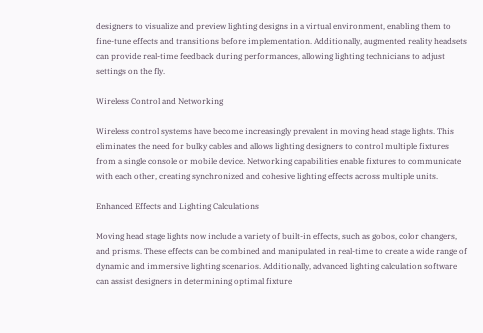designers to visualize and preview lighting designs in a virtual environment, enabling them to fine-tune effects and transitions before implementation. Additionally, augmented reality headsets can provide real-time feedback during performances, allowing lighting technicians to adjust settings on the fly.

Wireless Control and Networking

Wireless control systems have become increasingly prevalent in moving head stage lights. This eliminates the need for bulky cables and allows lighting designers to control multiple fixtures from a single console or mobile device. Networking capabilities enable fixtures to communicate with each other, creating synchronized and cohesive lighting effects across multiple units.

Enhanced Effects and Lighting Calculations

Moving head stage lights now include a variety of built-in effects, such as gobos, color changers, and prisms. These effects can be combined and manipulated in real-time to create a wide range of dynamic and immersive lighting scenarios. Additionally, advanced lighting calculation software can assist designers in determining optimal fixture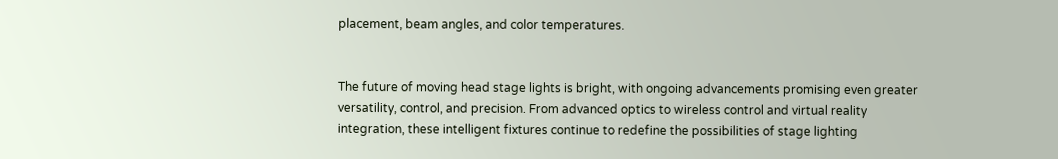placement, beam angles, and color temperatures.


The future of moving head stage lights is bright, with ongoing advancements promising even greater versatility, control, and precision. From advanced optics to wireless control and virtual reality integration, these intelligent fixtures continue to redefine the possibilities of stage lighting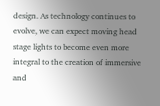design. As technology continues to evolve, we can expect moving head stage lights to become even more integral to the creation of immersive and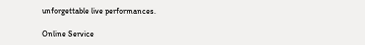unforgettable live performances.

Online Service